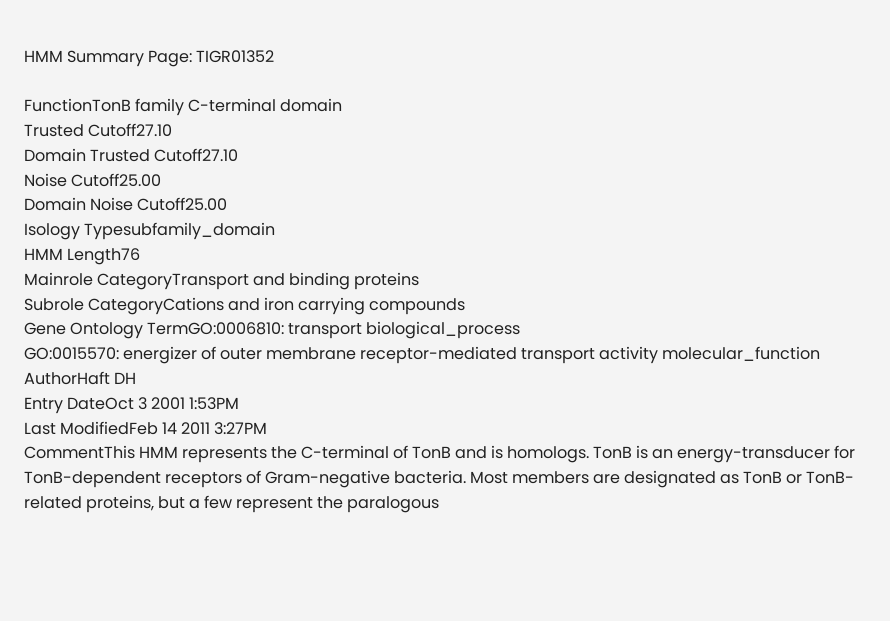HMM Summary Page: TIGR01352

FunctionTonB family C-terminal domain
Trusted Cutoff27.10
Domain Trusted Cutoff27.10
Noise Cutoff25.00
Domain Noise Cutoff25.00
Isology Typesubfamily_domain
HMM Length76
Mainrole CategoryTransport and binding proteins
Subrole CategoryCations and iron carrying compounds
Gene Ontology TermGO:0006810: transport biological_process
GO:0015570: energizer of outer membrane receptor-mediated transport activity molecular_function
AuthorHaft DH
Entry DateOct 3 2001 1:53PM
Last ModifiedFeb 14 2011 3:27PM
CommentThis HMM represents the C-terminal of TonB and is homologs. TonB is an energy-transducer for TonB-dependent receptors of Gram-negative bacteria. Most members are designated as TonB or TonB-related proteins, but a few represent the paralogous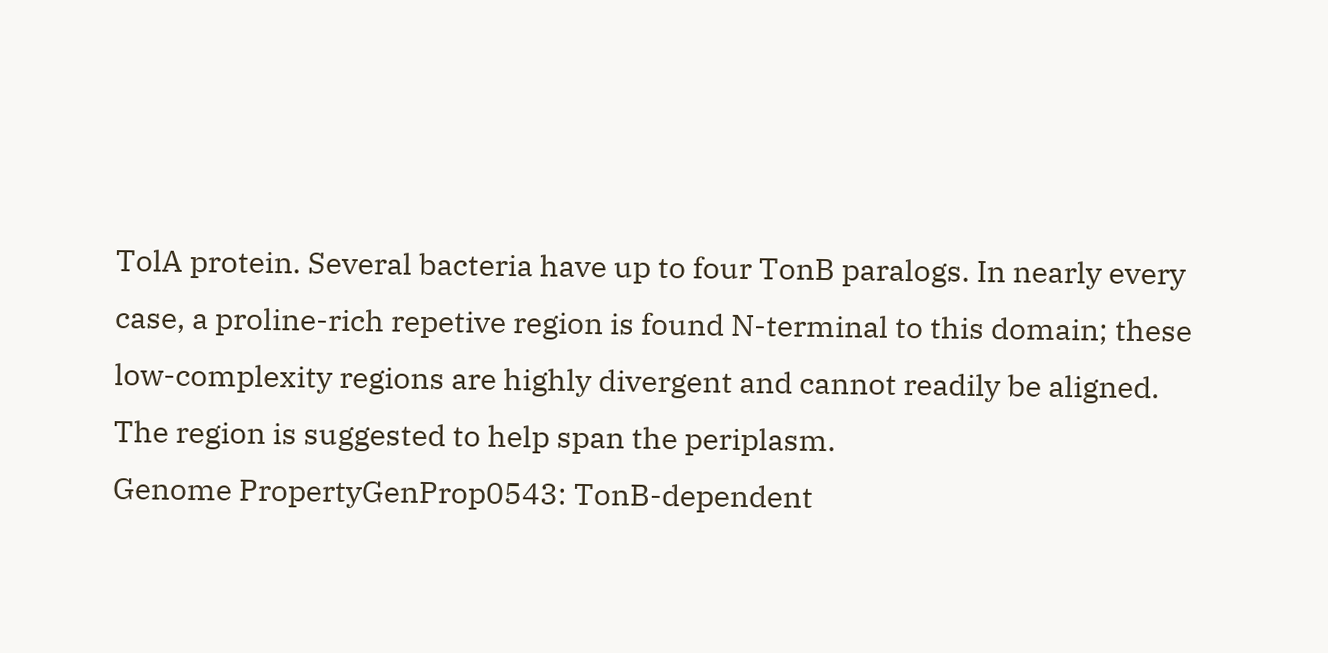TolA protein. Several bacteria have up to four TonB paralogs. In nearly every case, a proline-rich repetive region is found N-terminal to this domain; these low-complexity regions are highly divergent and cannot readily be aligned. The region is suggested to help span the periplasm.
Genome PropertyGenProp0543: TonB-dependent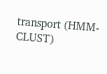transport (HMM-CLUST)